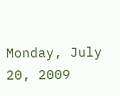Monday, July 20, 2009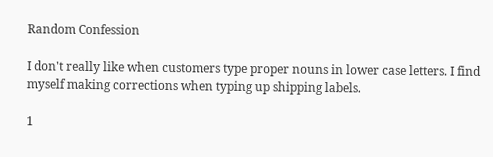Random Confession

I don't really like when customers type proper nouns in lower case letters. I find myself making corrections when typing up shipping labels.

1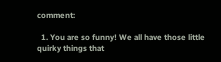comment:

  1. You are so funny! We all have those little quirky things that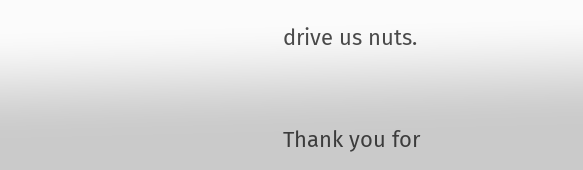drive us nuts.


Thank you for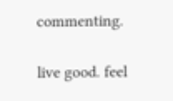commenting.

live good. feel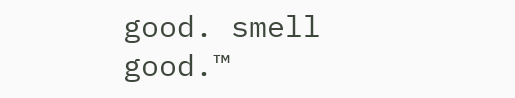good. smell good.™